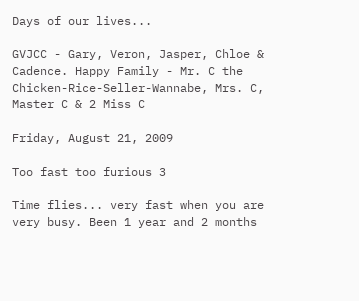Days of our lives...

GVJCC - Gary, Veron, Jasper, Chloe & Cadence. Happy Family - Mr. C the Chicken-Rice-Seller-Wannabe, Mrs. C, Master C & 2 Miss C

Friday, August 21, 2009

Too fast too furious 3

Time flies... very fast when you are very busy. Been 1 year and 2 months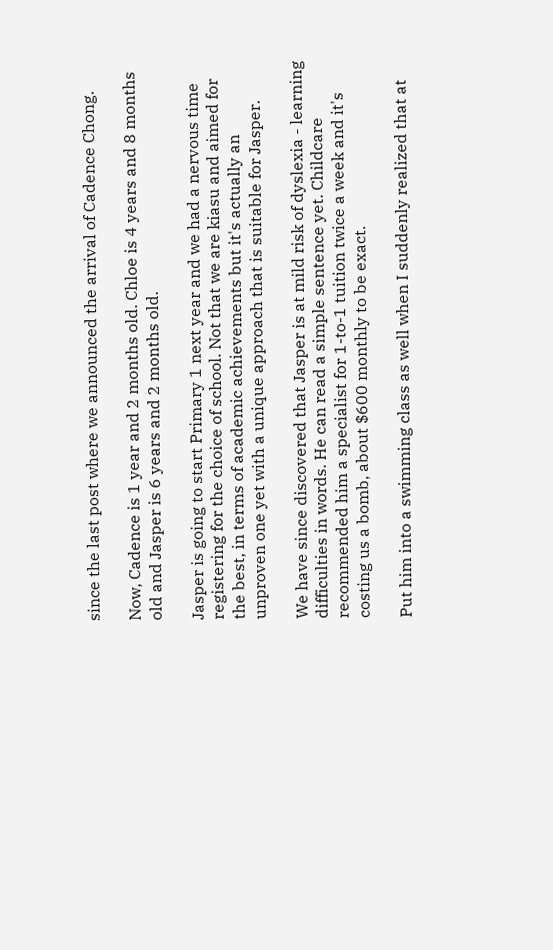since the last post where we announced the arrival of Cadence Chong.

Now, Cadence is 1 year and 2 months old. Chloe is 4 years and 8 months old and Jasper is 6 years and 2 months old.

Jasper is going to start Primary 1 next year and we had a nervous time registering for the choice of school. Not that we are kiasu and aimed for the best, in terms of academic achievements but it's actually an unproven one yet with a unique approach that is suitable for Jasper.

We have since discovered that Jasper is at mild risk of dyslexia - learning difficulties in words. He can read a simple sentence yet. Childcare recommended him a specialist for 1-to-1 tuition twice a week and it's costing us a bomb, about $600 monthly to be exact.

Put him into a swimming class as well when I suddenly realized that at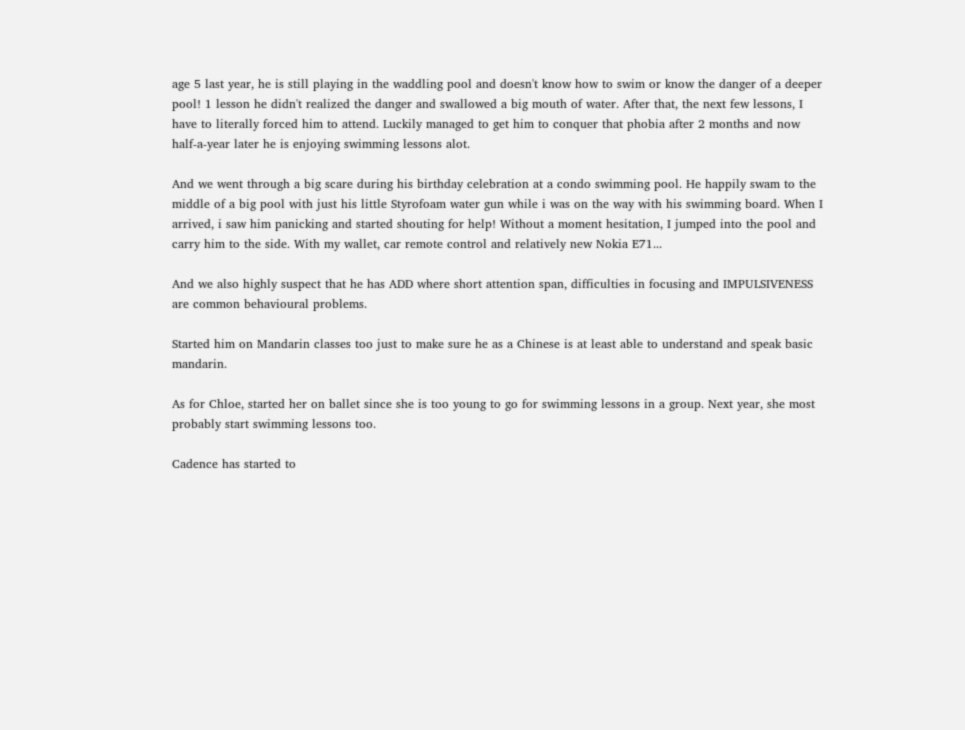age 5 last year, he is still playing in the waddling pool and doesn't know how to swim or know the danger of a deeper pool! 1 lesson he didn't realized the danger and swallowed a big mouth of water. After that, the next few lessons, I have to literally forced him to attend. Luckily managed to get him to conquer that phobia after 2 months and now half-a-year later he is enjoying swimming lessons alot.

And we went through a big scare during his birthday celebration at a condo swimming pool. He happily swam to the middle of a big pool with just his little Styrofoam water gun while i was on the way with his swimming board. When I arrived, i saw him panicking and started shouting for help! Without a moment hesitation, I jumped into the pool and carry him to the side. With my wallet, car remote control and relatively new Nokia E71...

And we also highly suspect that he has ADD where short attention span, difficulties in focusing and IMPULSIVENESS are common behavioural problems.

Started him on Mandarin classes too just to make sure he as a Chinese is at least able to understand and speak basic mandarin.

As for Chloe, started her on ballet since she is too young to go for swimming lessons in a group. Next year, she most probably start swimming lessons too.

Cadence has started to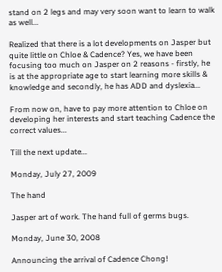stand on 2 legs and may very soon want to learn to walk as well...

Realized that there is a lot developments on Jasper but quite little on Chloe & Cadence? Yes, we have been focusing too much on Jasper on 2 reasons - firstly, he is at the appropriate age to start learning more skills & knowledge and secondly, he has ADD and dyslexia...

From now on, have to pay more attention to Chloe on developing her interests and start teaching Cadence the correct values...

Till the next update...

Monday, July 27, 2009

The hand

Jasper art of work. The hand full of germs bugs.

Monday, June 30, 2008

Announcing the arrival of Cadence Chong!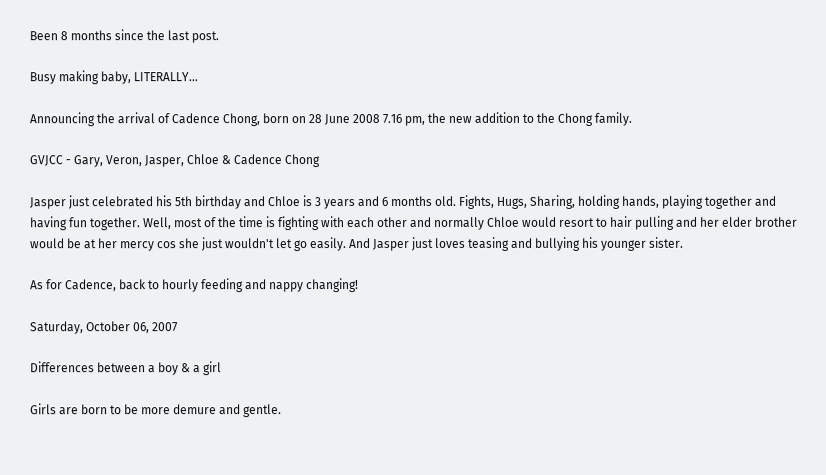Been 8 months since the last post.

Busy making baby, LITERALLY...

Announcing the arrival of Cadence Chong, born on 28 June 2008 7.16 pm, the new addition to the Chong family.

GVJCC - Gary, Veron, Jasper, Chloe & Cadence Chong

Jasper just celebrated his 5th birthday and Chloe is 3 years and 6 months old. Fights, Hugs, Sharing, holding hands, playing together and having fun together. Well, most of the time is fighting with each other and normally Chloe would resort to hair pulling and her elder brother would be at her mercy cos she just wouldn't let go easily. And Jasper just loves teasing and bullying his younger sister.

As for Cadence, back to hourly feeding and nappy changing!

Saturday, October 06, 2007

Differences between a boy & a girl

Girls are born to be more demure and gentle.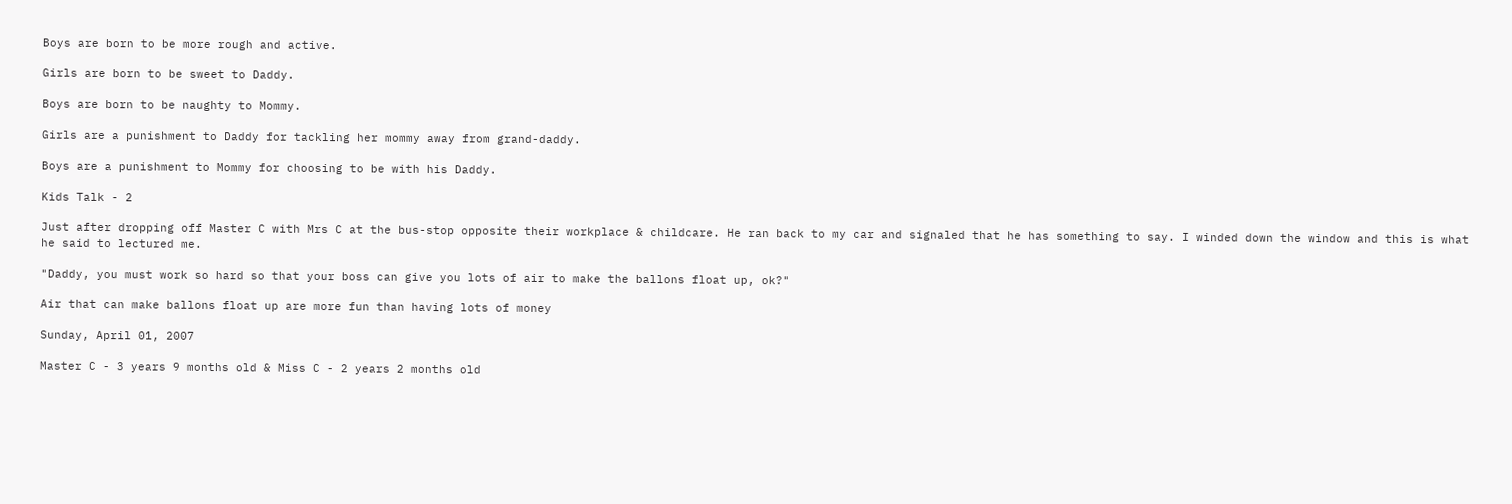Boys are born to be more rough and active.

Girls are born to be sweet to Daddy.

Boys are born to be naughty to Mommy.

Girls are a punishment to Daddy for tackling her mommy away from grand-daddy.

Boys are a punishment to Mommy for choosing to be with his Daddy.

Kids Talk - 2

Just after dropping off Master C with Mrs C at the bus-stop opposite their workplace & childcare. He ran back to my car and signaled that he has something to say. I winded down the window and this is what he said to lectured me.

"Daddy, you must work so hard so that your boss can give you lots of air to make the ballons float up, ok?"

Air that can make ballons float up are more fun than having lots of money

Sunday, April 01, 2007

Master C - 3 years 9 months old & Miss C - 2 years 2 months old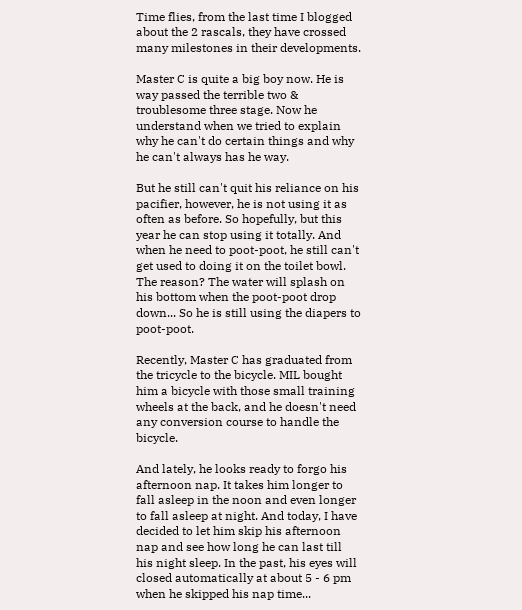Time flies, from the last time I blogged about the 2 rascals, they have crossed many milestones in their developments.

Master C is quite a big boy now. He is way passed the terrible two & troublesome three stage. Now he understand when we tried to explain why he can't do certain things and why he can't always has he way.

But he still can't quit his reliance on his pacifier, however, he is not using it as often as before. So hopefully, but this year he can stop using it totally. And when he need to poot-poot, he still can't get used to doing it on the toilet bowl. The reason? The water will splash on his bottom when the poot-poot drop down... So he is still using the diapers to poot-poot.

Recently, Master C has graduated from the tricycle to the bicycle. MIL bought him a bicycle with those small training wheels at the back, and he doesn't need any conversion course to handle the bicycle.

And lately, he looks ready to forgo his afternoon nap. It takes him longer to fall asleep in the noon and even longer to fall asleep at night. And today, I have decided to let him skip his afternoon nap and see how long he can last till his night sleep. In the past, his eyes will closed automatically at about 5 - 6 pm when he skipped his nap time...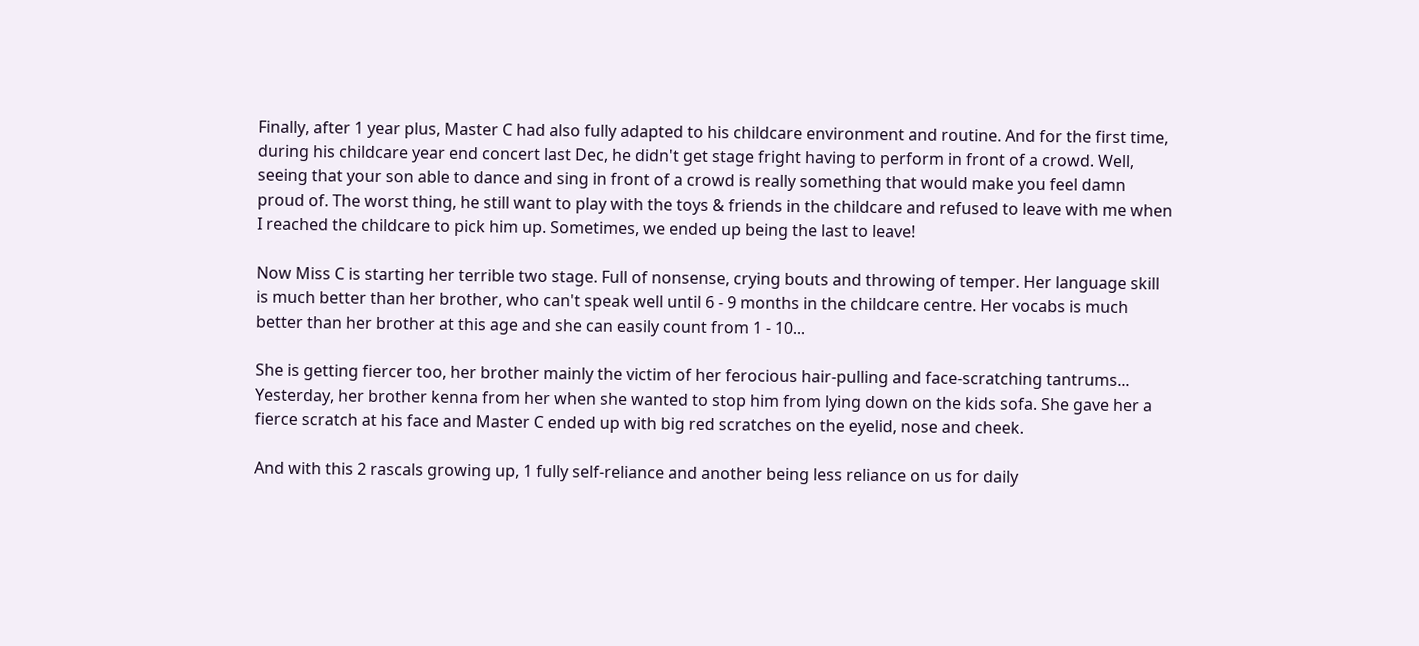Finally, after 1 year plus, Master C had also fully adapted to his childcare environment and routine. And for the first time, during his childcare year end concert last Dec, he didn't get stage fright having to perform in front of a crowd. Well, seeing that your son able to dance and sing in front of a crowd is really something that would make you feel damn proud of. The worst thing, he still want to play with the toys & friends in the childcare and refused to leave with me when I reached the childcare to pick him up. Sometimes, we ended up being the last to leave!

Now Miss C is starting her terrible two stage. Full of nonsense, crying bouts and throwing of temper. Her language skill is much better than her brother, who can't speak well until 6 - 9 months in the childcare centre. Her vocabs is much better than her brother at this age and she can easily count from 1 - 10...

She is getting fiercer too, her brother mainly the victim of her ferocious hair-pulling and face-scratching tantrums... Yesterday, her brother kenna from her when she wanted to stop him from lying down on the kids sofa. She gave her a fierce scratch at his face and Master C ended up with big red scratches on the eyelid, nose and cheek.

And with this 2 rascals growing up, 1 fully self-reliance and another being less reliance on us for daily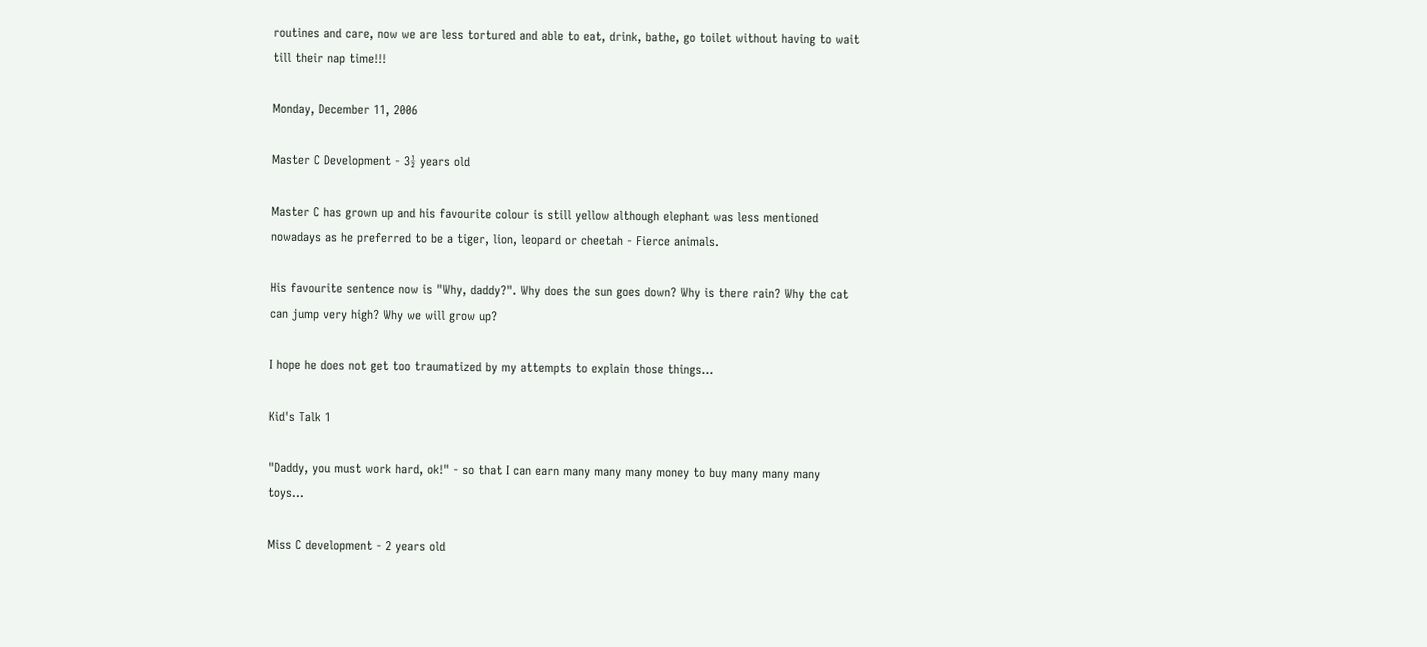routines and care, now we are less tortured and able to eat, drink, bathe, go toilet without having to wait till their nap time!!!

Monday, December 11, 2006

Master C Development - 3½ years old

Master C has grown up and his favourite colour is still yellow although elephant was less mentioned nowadays as he preferred to be a tiger, lion, leopard or cheetah - Fierce animals.

His favourite sentence now is "Why, daddy?". Why does the sun goes down? Why is there rain? Why the cat can jump very high? Why we will grow up?

I hope he does not get too traumatized by my attempts to explain those things...

Kid's Talk 1

"Daddy, you must work hard, ok!" - so that I can earn many many many money to buy many many many toys...

Miss C development - 2 years old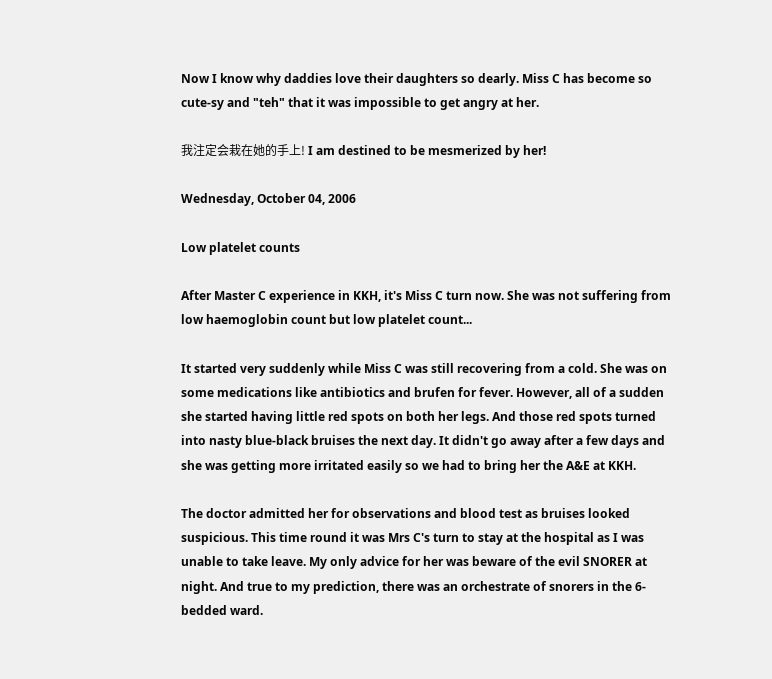Now I know why daddies love their daughters so dearly. Miss C has become so cute-sy and "teh" that it was impossible to get angry at her.

我注定会栽在她的手上! I am destined to be mesmerized by her!

Wednesday, October 04, 2006

Low platelet counts

After Master C experience in KKH, it's Miss C turn now. She was not suffering from low haemoglobin count but low platelet count...

It started very suddenly while Miss C was still recovering from a cold. She was on some medications like antibiotics and brufen for fever. However, all of a sudden she started having little red spots on both her legs. And those red spots turned into nasty blue-black bruises the next day. It didn't go away after a few days and she was getting more irritated easily so we had to bring her the A&E at KKH.

The doctor admitted her for observations and blood test as bruises looked suspicious. This time round it was Mrs C's turn to stay at the hospital as I was unable to take leave. My only advice for her was beware of the evil SNORER at night. And true to my prediction, there was an orchestrate of snorers in the 6-bedded ward.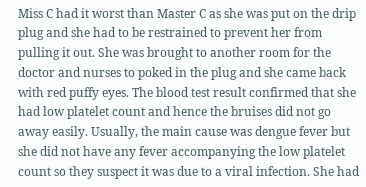Miss C had it worst than Master C as she was put on the drip plug and she had to be restrained to prevent her from pulling it out. She was brought to another room for the doctor and nurses to poked in the plug and she came back with red puffy eyes. The blood test result confirmed that she had low platelet count and hence the bruises did not go away easily. Usually, the main cause was dengue fever but she did not have any fever accompanying the low platelet count so they suspect it was due to a viral infection. She had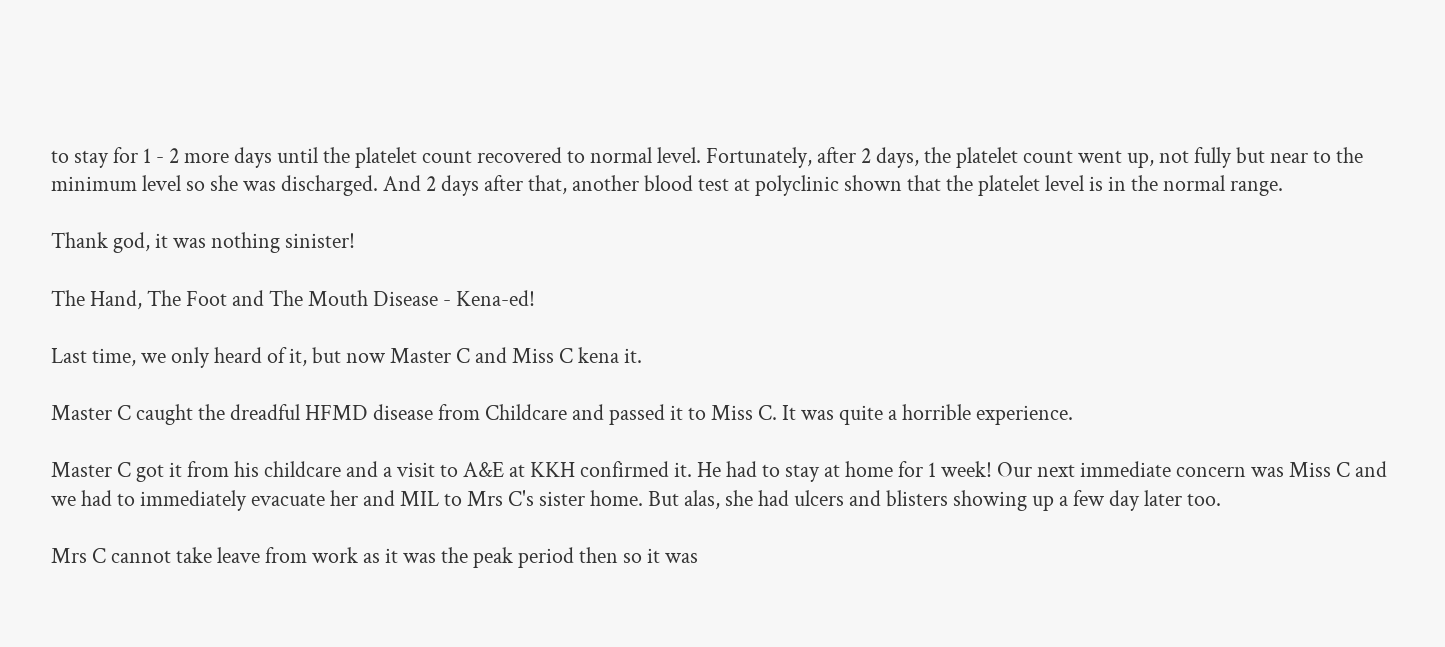to stay for 1 - 2 more days until the platelet count recovered to normal level. Fortunately, after 2 days, the platelet count went up, not fully but near to the minimum level so she was discharged. And 2 days after that, another blood test at polyclinic shown that the platelet level is in the normal range.

Thank god, it was nothing sinister!

The Hand, The Foot and The Mouth Disease - Kena-ed!

Last time, we only heard of it, but now Master C and Miss C kena it.

Master C caught the dreadful HFMD disease from Childcare and passed it to Miss C. It was quite a horrible experience.

Master C got it from his childcare and a visit to A&E at KKH confirmed it. He had to stay at home for 1 week! Our next immediate concern was Miss C and we had to immediately evacuate her and MIL to Mrs C's sister home. But alas, she had ulcers and blisters showing up a few day later too.

Mrs C cannot take leave from work as it was the peak period then so it was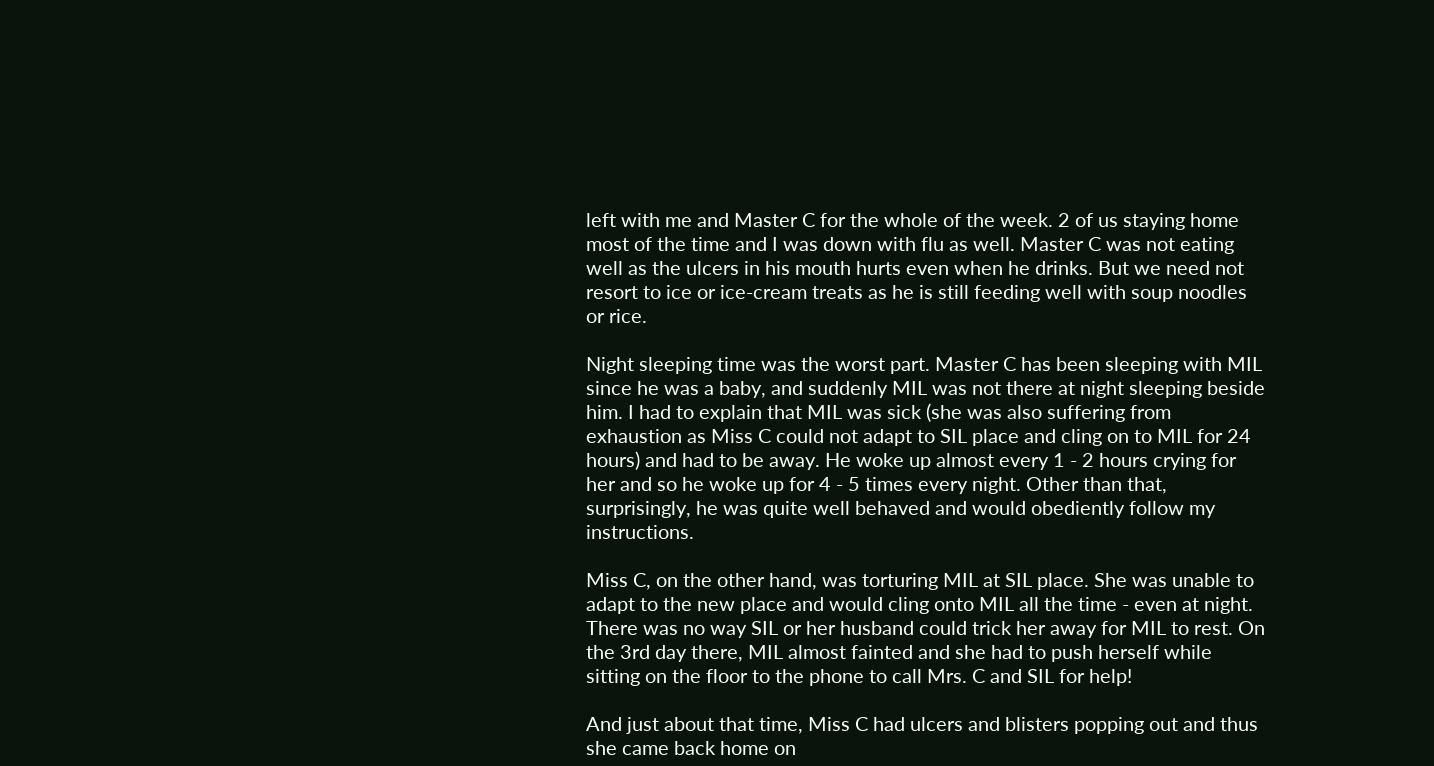left with me and Master C for the whole of the week. 2 of us staying home most of the time and I was down with flu as well. Master C was not eating well as the ulcers in his mouth hurts even when he drinks. But we need not resort to ice or ice-cream treats as he is still feeding well with soup noodles or rice.

Night sleeping time was the worst part. Master C has been sleeping with MIL since he was a baby, and suddenly MIL was not there at night sleeping beside him. I had to explain that MIL was sick (she was also suffering from exhaustion as Miss C could not adapt to SIL place and cling on to MIL for 24 hours) and had to be away. He woke up almost every 1 - 2 hours crying for her and so he woke up for 4 - 5 times every night. Other than that, surprisingly, he was quite well behaved and would obediently follow my instructions.

Miss C, on the other hand, was torturing MIL at SIL place. She was unable to adapt to the new place and would cling onto MIL all the time - even at night. There was no way SIL or her husband could trick her away for MIL to rest. On the 3rd day there, MIL almost fainted and she had to push herself while sitting on the floor to the phone to call Mrs. C and SIL for help!

And just about that time, Miss C had ulcers and blisters popping out and thus she came back home on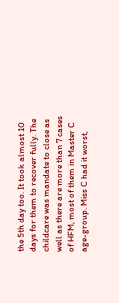the 5th day too. It took almost 10 days for them to recover fully. The childcare was mandate to close as well as there are more than 7 cases of HFM, most of them in Master C age-group. Miss C had it worst,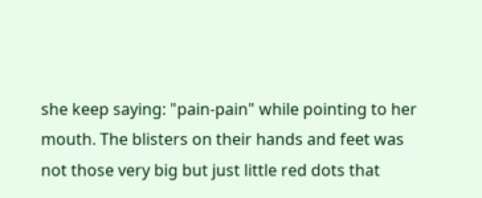she keep saying: "pain-pain" while pointing to her mouth. The blisters on their hands and feet was not those very big but just little red dots that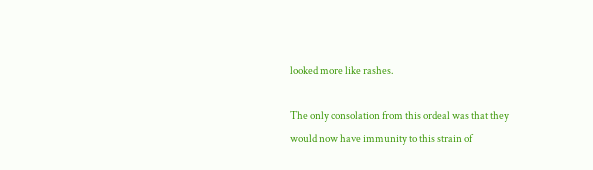looked more like rashes.

The only consolation from this ordeal was that they would now have immunity to this strain of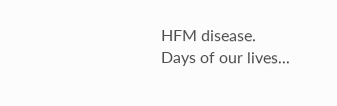HFM disease.
Days of our lives...